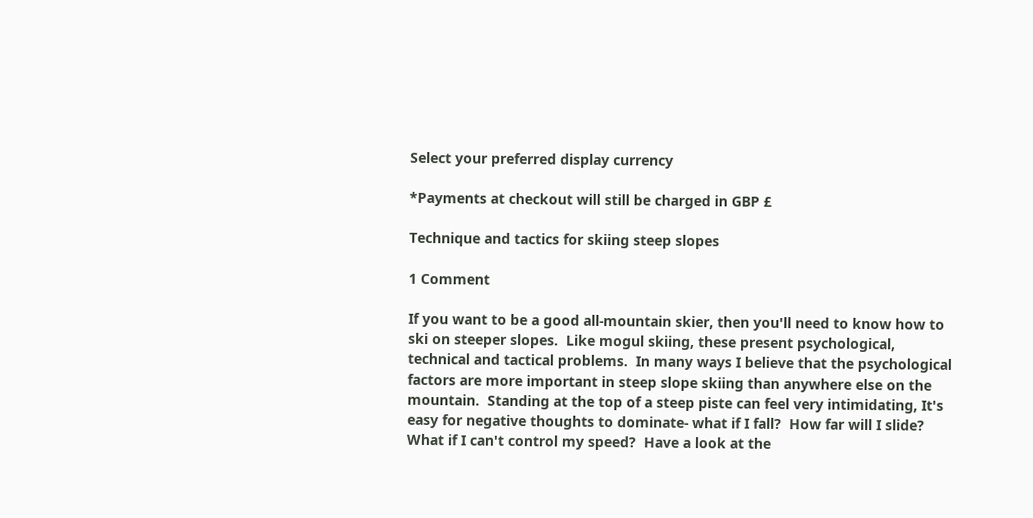Select your preferred display currency

*Payments at checkout will still be charged in GBP £

Technique and tactics for skiing steep slopes

1 Comment

If you want to be a good all-mountain skier, then you'll need to know how to ski on steeper slopes.  Like mogul skiing, these present psychological, technical and tactical problems.  In many ways I believe that the psychological factors are more important in steep slope skiing than anywhere else on the mountain.  Standing at the top of a steep piste can feel very intimidating, It's easy for negative thoughts to dominate- what if I fall?  How far will I slide? What if I can't control my speed?  Have a look at the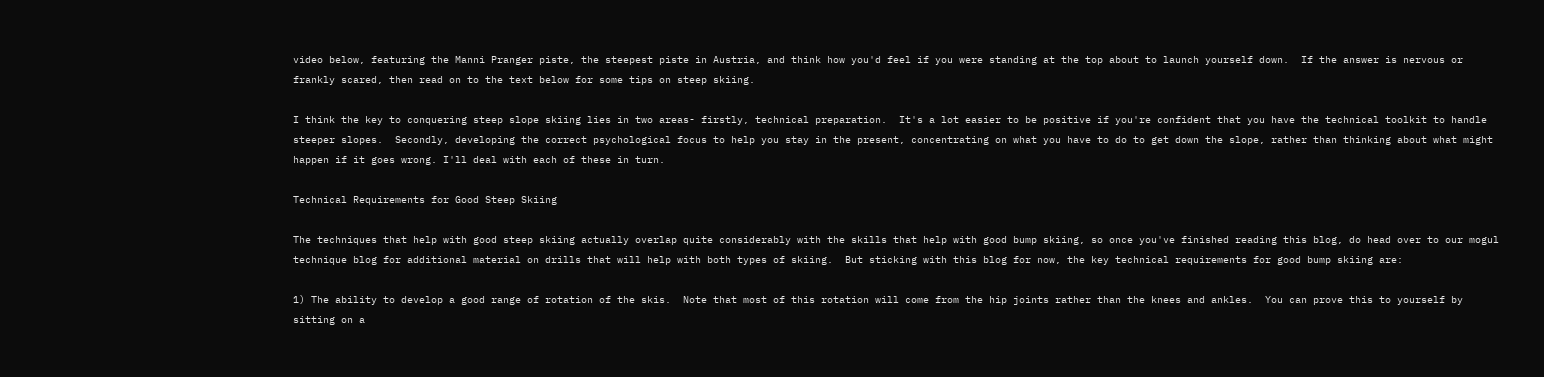video below, featuring the Manni Pranger piste, the steepest piste in Austria, and think how you'd feel if you were standing at the top about to launch yourself down.  If the answer is nervous or frankly scared, then read on to the text below for some tips on steep skiing.

I think the key to conquering steep slope skiing lies in two areas- firstly, technical preparation.  It's a lot easier to be positive if you're confident that you have the technical toolkit to handle steeper slopes.  Secondly, developing the correct psychological focus to help you stay in the present, concentrating on what you have to do to get down the slope, rather than thinking about what might happen if it goes wrong. I'll deal with each of these in turn.

Technical Requirements for Good Steep Skiing

The techniques that help with good steep skiing actually overlap quite considerably with the skills that help with good bump skiing, so once you've finished reading this blog, do head over to our mogul technique blog for additional material on drills that will help with both types of skiing.  But sticking with this blog for now, the key technical requirements for good bump skiing are:

1) The ability to develop a good range of rotation of the skis.  Note that most of this rotation will come from the hip joints rather than the knees and ankles.  You can prove this to yourself by sitting on a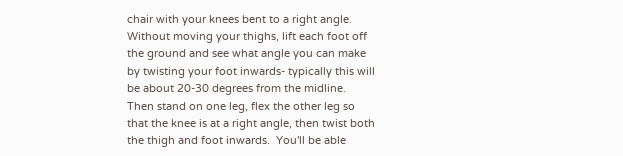chair with your knees bent to a right angle.  Without moving your thighs, lift each foot off the ground and see what angle you can make by twisting your foot inwards- typically this will be about 20-30 degrees from the midline.  Then stand on one leg, flex the other leg so that the knee is at a right angle, then twist both the thigh and foot inwards.  You'll be able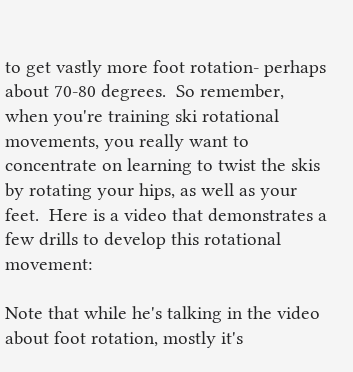to get vastly more foot rotation- perhaps about 70-80 degrees.  So remember, when you're training ski rotational movements, you really want to concentrate on learning to twist the skis by rotating your hips, as well as your feet.  Here is a video that demonstrates a few drills to develop this rotational movement:

Note that while he's talking in the video about foot rotation, mostly it's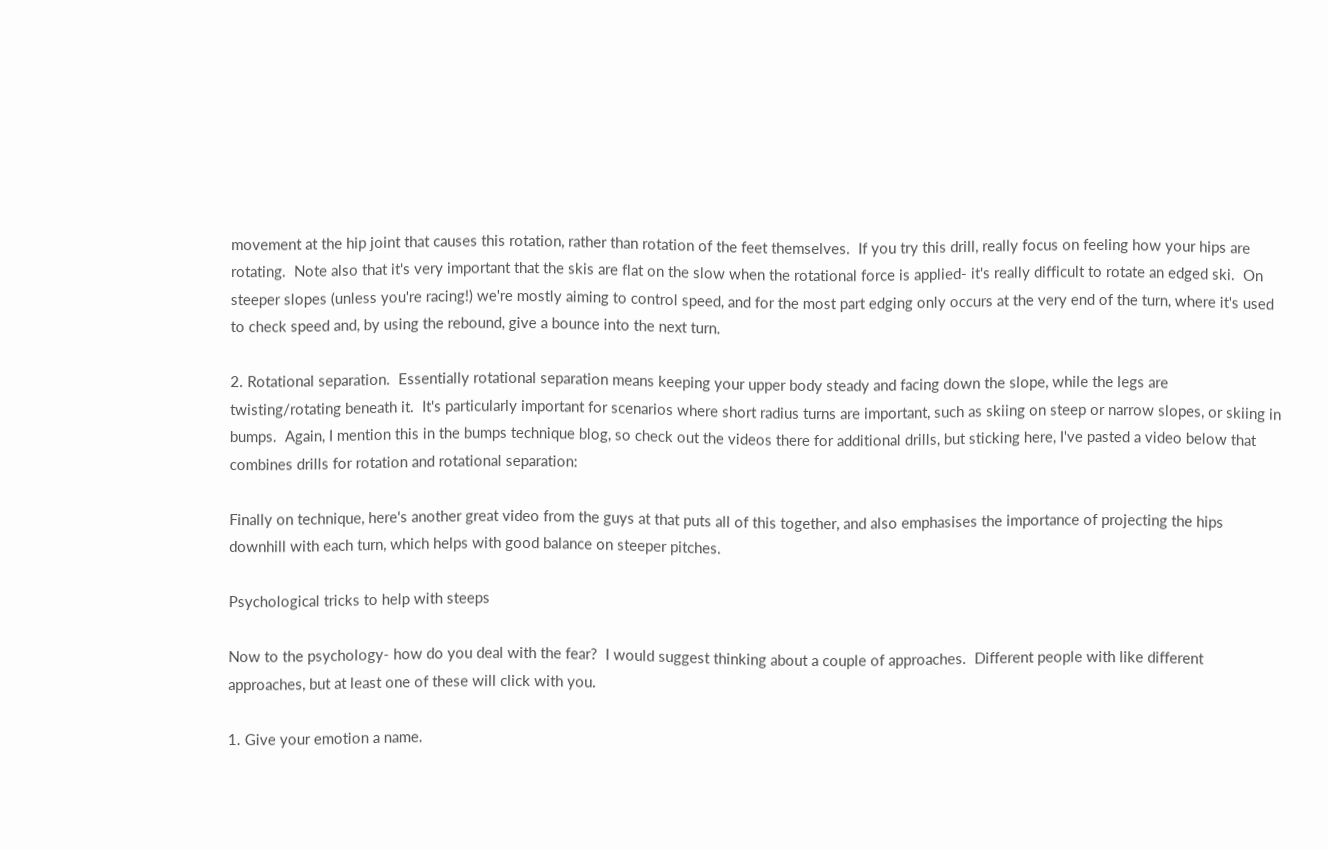movement at the hip joint that causes this rotation, rather than rotation of the feet themselves.  If you try this drill, really focus on feeling how your hips are rotating.  Note also that it's very important that the skis are flat on the slow when the rotational force is applied- it's really difficult to rotate an edged ski.  On steeper slopes (unless you're racing!) we're mostly aiming to control speed, and for the most part edging only occurs at the very end of the turn, where it's used to check speed and, by using the rebound, give a bounce into the next turn.

2. Rotational separation.  Essentially rotational separation means keeping your upper body steady and facing down the slope, while the legs are twisting/rotating beneath it.  It's particularly important for scenarios where short radius turns are important, such as skiing on steep or narrow slopes, or skiing in bumps.  Again, I mention this in the bumps technique blog, so check out the videos there for additional drills, but sticking here, I've pasted a video below that combines drills for rotation and rotational separation:

Finally on technique, here's another great video from the guys at that puts all of this together, and also emphasises the importance of projecting the hips downhill with each turn, which helps with good balance on steeper pitches.

Psychological tricks to help with steeps

Now to the psychology- how do you deal with the fear?  I would suggest thinking about a couple of approaches.  Different people with like different approaches, but at least one of these will click with you.

1. Give your emotion a name.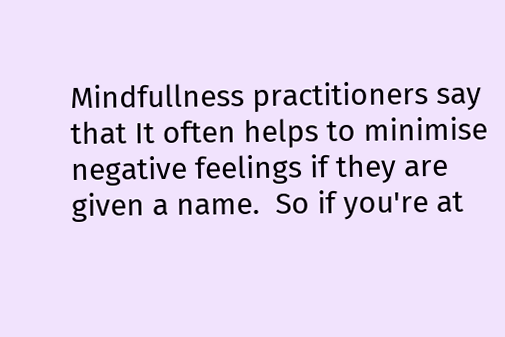Mindfullness practitioners say that It often helps to minimise negative feelings if they are given a name.  So if you're at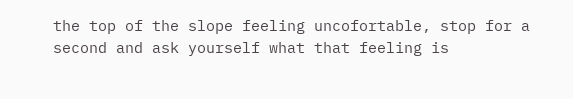the top of the slope feeling uncofortable, stop for a second and ask yourself what that feeling is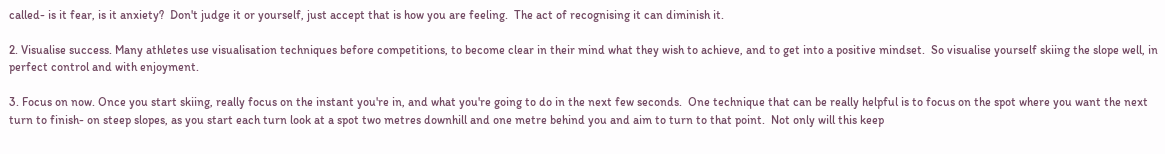called- is it fear, is it anxiety?  Don't judge it or yourself, just accept that is how you are feeling.  The act of recognising it can diminish it.

2. Visualise success. Many athletes use visualisation techniques before competitions, to become clear in their mind what they wish to achieve, and to get into a positive mindset.  So visualise yourself skiing the slope well, in perfect control and with enjoyment.

3. Focus on now. Once you start skiing, really focus on the instant you're in, and what you're going to do in the next few seconds.  One technique that can be really helpful is to focus on the spot where you want the next turn to finish- on steep slopes, as you start each turn look at a spot two metres downhill and one metre behind you and aim to turn to that point.  Not only will this keep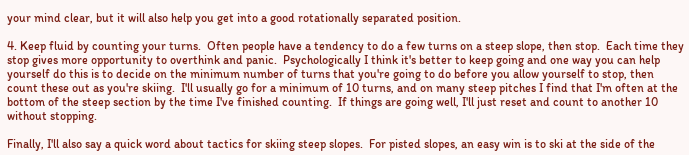your mind clear, but it will also help you get into a good rotationally separated position.

4. Keep fluid by counting your turns.  Often people have a tendency to do a few turns on a steep slope, then stop.  Each time they stop gives more opportunity to overthink and panic.  Psychologically I think it's better to keep going and one way you can help yourself do this is to decide on the minimum number of turns that you're going to do before you allow yourself to stop, then count these out as you're skiing.  I'll usually go for a minimum of 10 turns, and on many steep pitches I find that I'm often at the bottom of the steep section by the time I've finished counting.  If things are going well, I'll just reset and count to another 10 without stopping.

Finally, I'll also say a quick word about tactics for skiing steep slopes.  For pisted slopes, an easy win is to ski at the side of the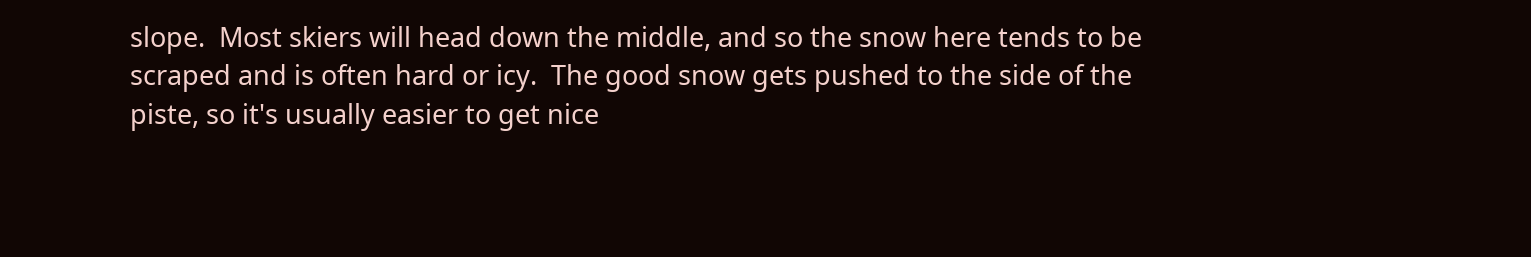slope.  Most skiers will head down the middle, and so the snow here tends to be scraped and is often hard or icy.  The good snow gets pushed to the side of the piste, so it's usually easier to get nice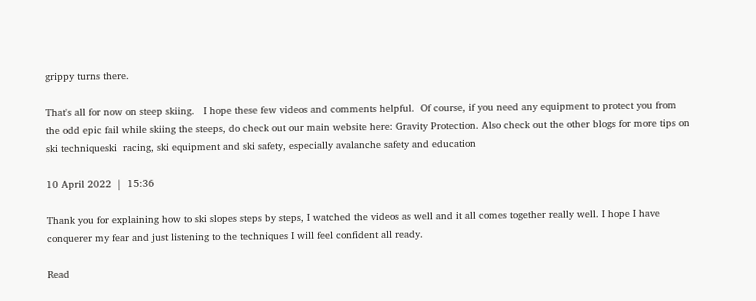grippy turns there.

That's all for now on steep skiing.   I hope these few videos and comments helpful.  Of course, if you need any equipment to protect you from the odd epic fail while skiing the steeps, do check out our main website here: Gravity Protection. Also check out the other blogs for more tips on ski techniqueski  racing, ski equipment and ski safety, especially avalanche safety and education

10 April 2022  |  15:36

Thank you for explaining how to ski slopes steps by steps, I watched the videos as well and it all comes together really well. I hope I have conquerer my fear and just listening to the techniques I will feel confident all ready.

Read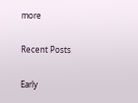more

Recent Posts

Early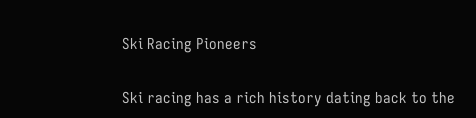Ski Racing Pioneers

Ski racing has a rich history dating back to the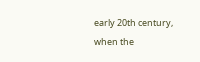early 20th century, when the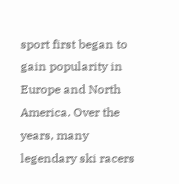sport first began to gain popularity in Europe and North America. Over the years, many legendary ski racers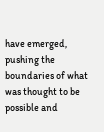have emerged, pushing the boundaries of what was thought to be possible and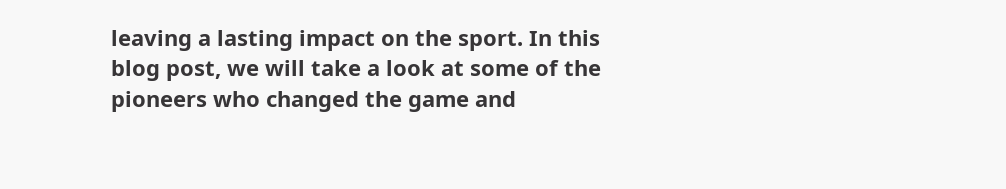leaving a lasting impact on the sport. In this blog post, we will take a look at some of the pioneers who changed the game and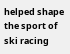helped shape the sport of ski racing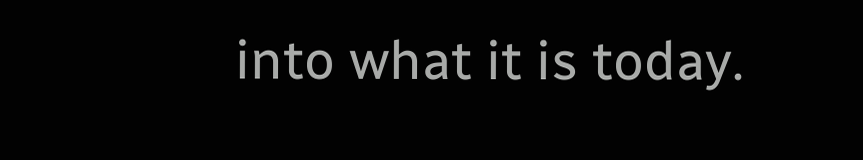into what it is today.